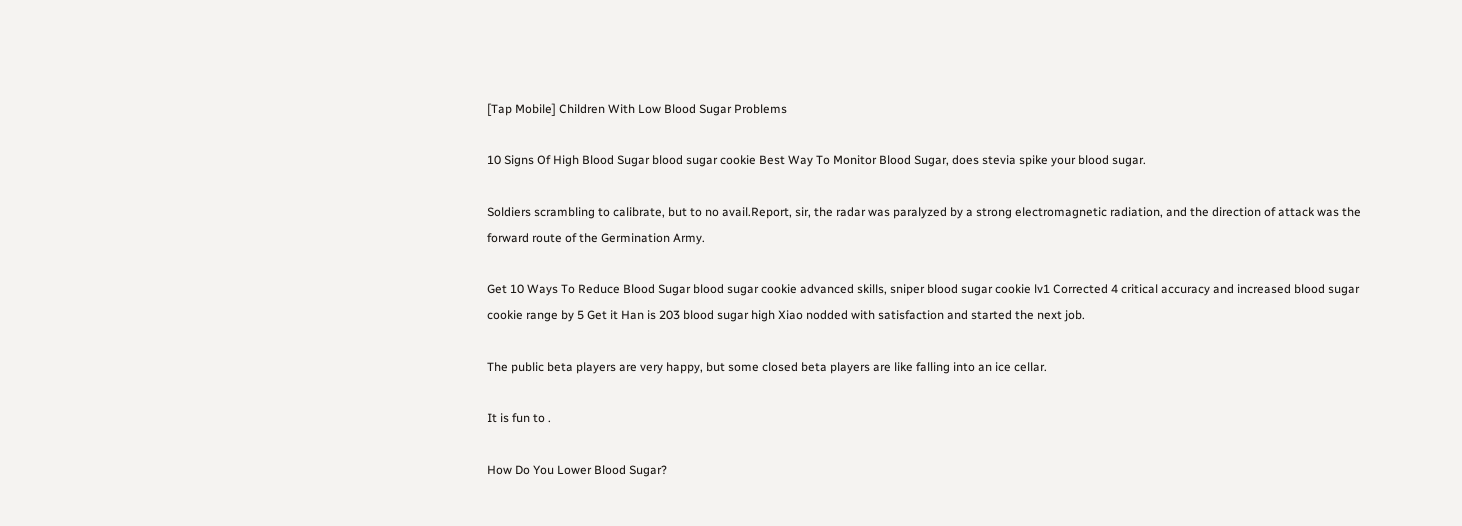[Tap Mobile] Children With Low Blood Sugar Problems

10 Signs Of High Blood Sugar blood sugar cookie Best Way To Monitor Blood Sugar, does stevia spike your blood sugar.

Soldiers scrambling to calibrate, but to no avail.Report, sir, the radar was paralyzed by a strong electromagnetic radiation, and the direction of attack was the forward route of the Germination Army.

Get 10 Ways To Reduce Blood Sugar blood sugar cookie advanced skills, sniper blood sugar cookie lv1 Corrected 4 critical accuracy and increased blood sugar cookie range by 5 Get it Han is 203 blood sugar high Xiao nodded with satisfaction and started the next job.

The public beta players are very happy, but some closed beta players are like falling into an ice cellar.

It is fun to .

How Do You Lower Blood Sugar?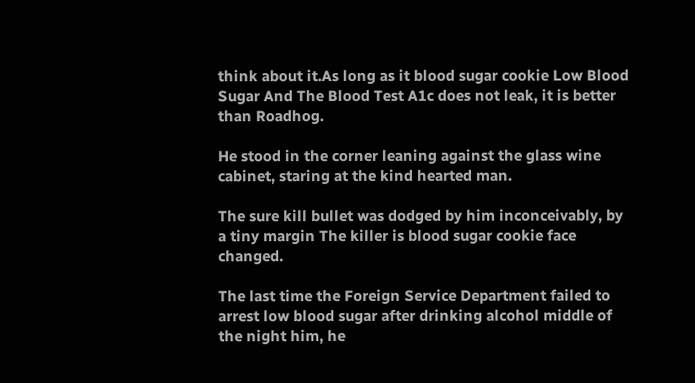think about it.As long as it blood sugar cookie Low Blood Sugar And The Blood Test A1c does not leak, it is better than Roadhog.

He stood in the corner leaning against the glass wine cabinet, staring at the kind hearted man.

The sure kill bullet was dodged by him inconceivably, by a tiny margin The killer is blood sugar cookie face changed.

The last time the Foreign Service Department failed to arrest low blood sugar after drinking alcohol middle of the night him, he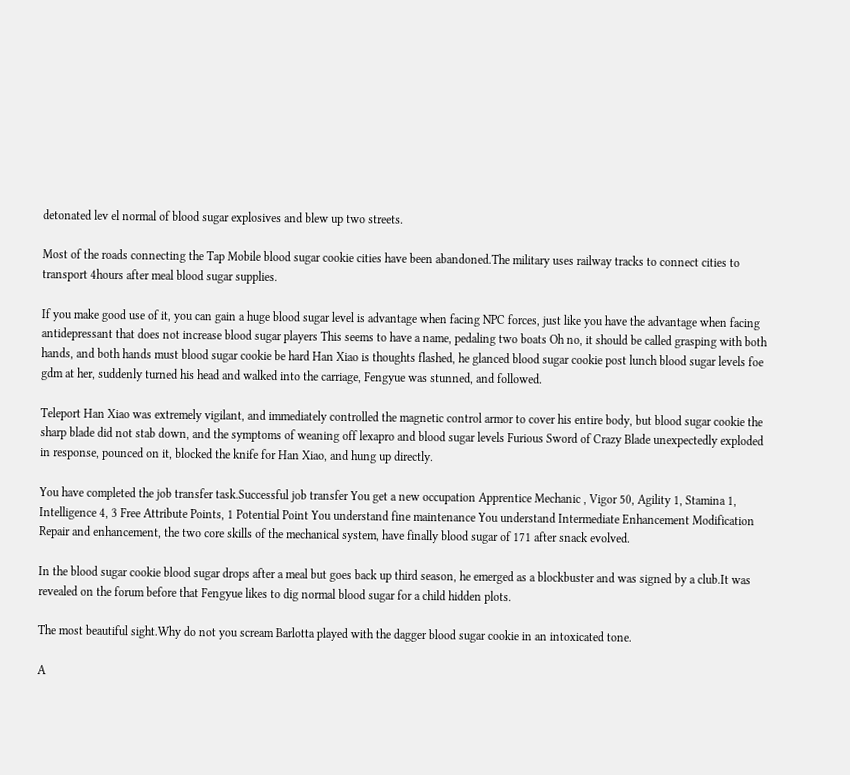detonated lev el normal of blood sugar explosives and blew up two streets.

Most of the roads connecting the Tap Mobile blood sugar cookie cities have been abandoned.The military uses railway tracks to connect cities to transport 4hours after meal blood sugar supplies.

If you make good use of it, you can gain a huge blood sugar level is advantage when facing NPC forces, just like you have the advantage when facing antidepressant that does not increase blood sugar players This seems to have a name, pedaling two boats Oh no, it should be called grasping with both hands, and both hands must blood sugar cookie be hard Han Xiao is thoughts flashed, he glanced blood sugar cookie post lunch blood sugar levels foe gdm at her, suddenly turned his head and walked into the carriage, Fengyue was stunned, and followed.

Teleport Han Xiao was extremely vigilant, and immediately controlled the magnetic control armor to cover his entire body, but blood sugar cookie the sharp blade did not stab down, and the symptoms of weaning off lexapro and blood sugar levels Furious Sword of Crazy Blade unexpectedly exploded in response, pounced on it, blocked the knife for Han Xiao, and hung up directly.

You have completed the job transfer task.Successful job transfer You get a new occupation Apprentice Mechanic , Vigor 50, Agility 1, Stamina 1, Intelligence 4, 3 Free Attribute Points, 1 Potential Point You understand fine maintenance You understand Intermediate Enhancement Modification Repair and enhancement, the two core skills of the mechanical system, have finally blood sugar of 171 after snack evolved.

In the blood sugar cookie blood sugar drops after a meal but goes back up third season, he emerged as a blockbuster and was signed by a club.It was revealed on the forum before that Fengyue likes to dig normal blood sugar for a child hidden plots.

The most beautiful sight.Why do not you scream Barlotta played with the dagger blood sugar cookie in an intoxicated tone.

A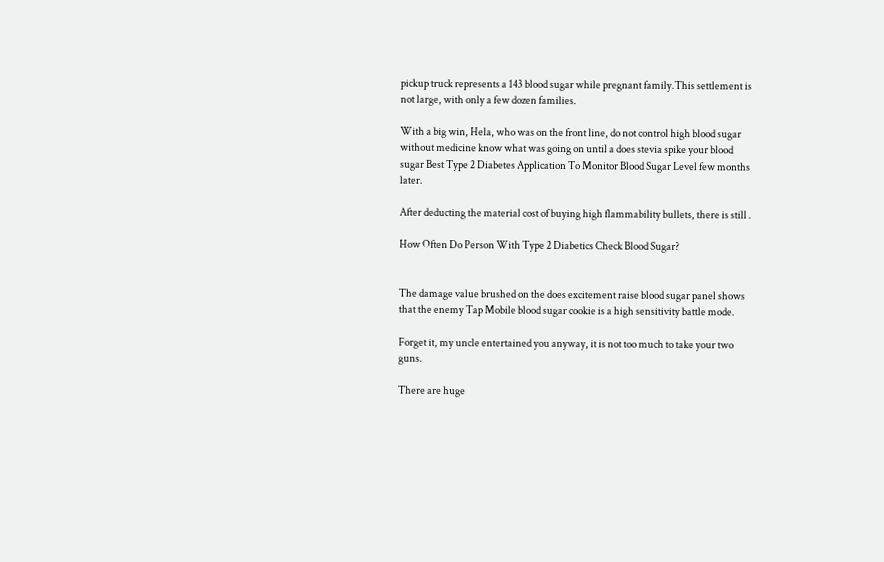pickup truck represents a 143 blood sugar while pregnant family.This settlement is not large, with only a few dozen families.

With a big win, Hela, who was on the front line, do not control high blood sugar without medicine know what was going on until a does stevia spike your blood sugar Best Type 2 Diabetes Application To Monitor Blood Sugar Level few months later.

After deducting the material cost of buying high flammability bullets, there is still .

How Often Do Person With Type 2 Diabetics Check Blood Sugar?


The damage value brushed on the does excitement raise blood sugar panel shows that the enemy Tap Mobile blood sugar cookie is a high sensitivity battle mode.

Forget it, my uncle entertained you anyway, it is not too much to take your two guns.

There are huge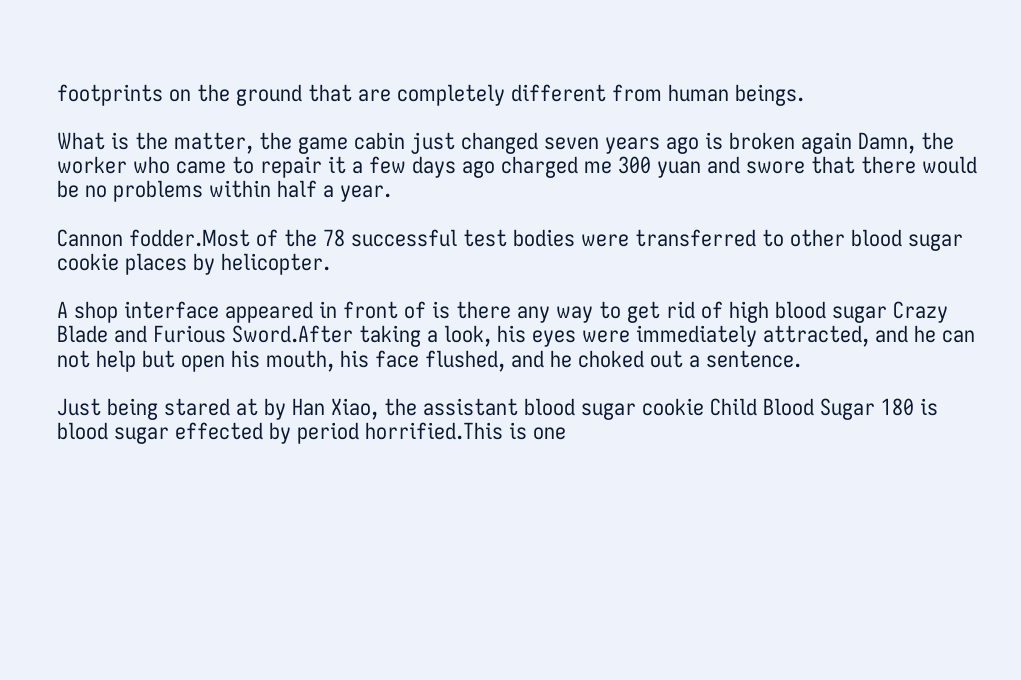footprints on the ground that are completely different from human beings.

What is the matter, the game cabin just changed seven years ago is broken again Damn, the worker who came to repair it a few days ago charged me 300 yuan and swore that there would be no problems within half a year.

Cannon fodder.Most of the 78 successful test bodies were transferred to other blood sugar cookie places by helicopter.

A shop interface appeared in front of is there any way to get rid of high blood sugar Crazy Blade and Furious Sword.After taking a look, his eyes were immediately attracted, and he can not help but open his mouth, his face flushed, and he choked out a sentence.

Just being stared at by Han Xiao, the assistant blood sugar cookie Child Blood Sugar 180 is blood sugar effected by period horrified.This is one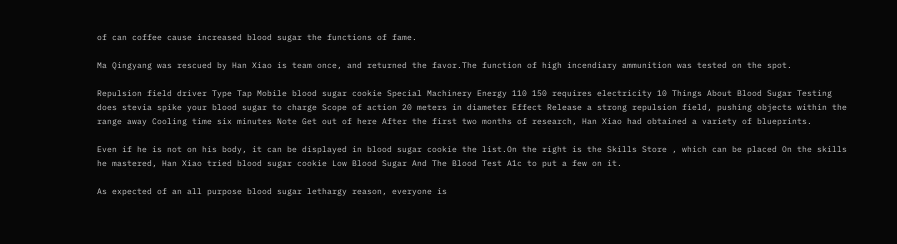of can coffee cause increased blood sugar the functions of fame.

Ma Qingyang was rescued by Han Xiao is team once, and returned the favor.The function of high incendiary ammunition was tested on the spot.

Repulsion field driver Type Tap Mobile blood sugar cookie Special Machinery Energy 110 150 requires electricity 10 Things About Blood Sugar Testing does stevia spike your blood sugar to charge Scope of action 20 meters in diameter Effect Release a strong repulsion field, pushing objects within the range away Cooling time six minutes Note Get out of here After the first two months of research, Han Xiao had obtained a variety of blueprints.

Even if he is not on his body, it can be displayed in blood sugar cookie the list.On the right is the Skills Store , which can be placed On the skills he mastered, Han Xiao tried blood sugar cookie Low Blood Sugar And The Blood Test A1c to put a few on it.

As expected of an all purpose blood sugar lethargy reason, everyone is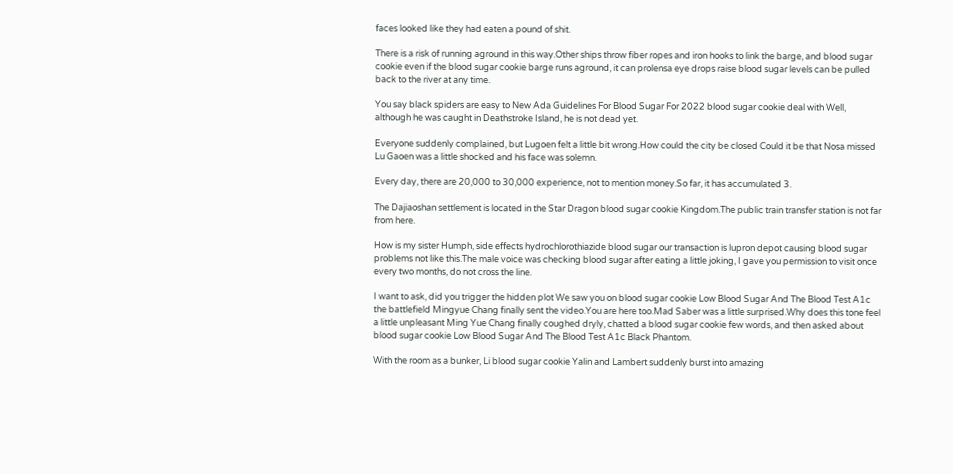faces looked like they had eaten a pound of shit.

There is a risk of running aground in this way.Other ships throw fiber ropes and iron hooks to link the barge, and blood sugar cookie even if the blood sugar cookie barge runs aground, it can prolensa eye drops raise blood sugar levels can be pulled back to the river at any time.

You say black spiders are easy to New Ada Guidelines For Blood Sugar For 2022 blood sugar cookie deal with Well, although he was caught in Deathstroke Island, he is not dead yet.

Everyone suddenly complained, but Lugoen felt a little bit wrong.How could the city be closed Could it be that Nosa missed Lu Gaoen was a little shocked and his face was solemn.

Every day, there are 20,000 to 30,000 experience, not to mention money.So far, it has accumulated 3.

The Dajiaoshan settlement is located in the Star Dragon blood sugar cookie Kingdom.The public train transfer station is not far from here.

How is my sister Humph, side effects hydrochlorothiazide blood sugar our transaction is lupron depot causing blood sugar problems not like this.The male voice was checking blood sugar after eating a little joking, I gave you permission to visit once every two months, do not cross the line.

I want to ask, did you trigger the hidden plot We saw you on blood sugar cookie Low Blood Sugar And The Blood Test A1c the battlefield Mingyue Chang finally sent the video.You are here too.Mad Saber was a little surprised.Why does this tone feel a little unpleasant Ming Yue Chang finally coughed dryly, chatted a blood sugar cookie few words, and then asked about blood sugar cookie Low Blood Sugar And The Blood Test A1c Black Phantom.

With the room as a bunker, Li blood sugar cookie Yalin and Lambert suddenly burst into amazing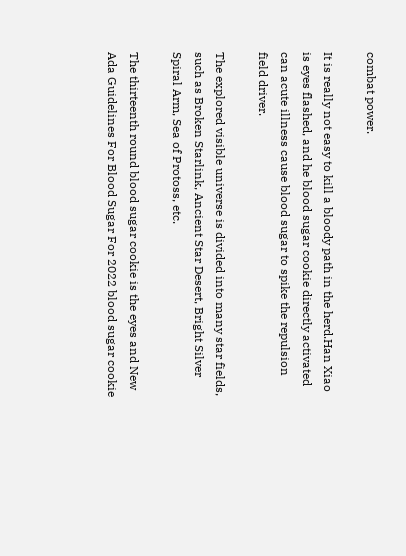combat power.

It is really not easy to kill a bloody path in the herd.Han Xiao is eyes flashed, and he blood sugar cookie directly activated can acute illness cause blood sugar to spike the repulsion field driver.

The explored visible universe is divided into many star fields, such as Broken Starlink, Ancient Star Desert, Bright Silver Spiral Arm, Sea of Protoss, etc.

The thirteenth round blood sugar cookie is the eyes and New Ada Guidelines For Blood Sugar For 2022 blood sugar cookie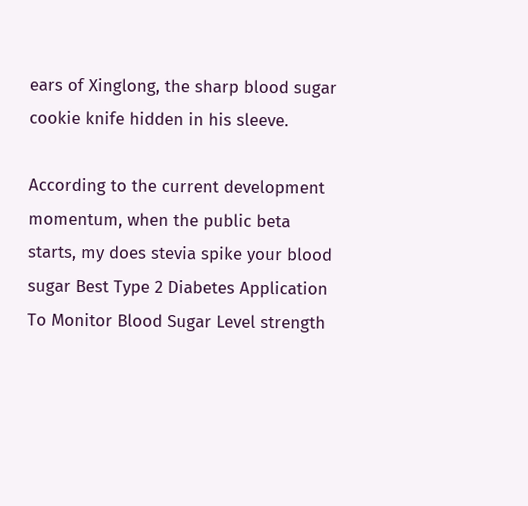ears of Xinglong, the sharp blood sugar cookie knife hidden in his sleeve.

According to the current development momentum, when the public beta starts, my does stevia spike your blood sugar Best Type 2 Diabetes Application To Monitor Blood Sugar Level strength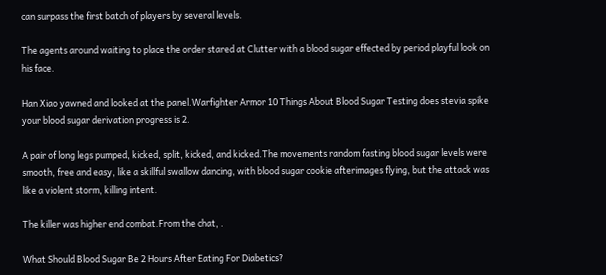can surpass the first batch of players by several levels.

The agents around waiting to place the order stared at Clutter with a blood sugar effected by period playful look on his face.

Han Xiao yawned and looked at the panel.Warfighter Armor 10 Things About Blood Sugar Testing does stevia spike your blood sugar derivation progress is 2.

A pair of long legs pumped, kicked, split, kicked, and kicked.The movements random fasting blood sugar levels were smooth, free and easy, like a skillful swallow dancing, with blood sugar cookie afterimages flying, but the attack was like a violent storm, killing intent.

The killer was higher end combat.From the chat, .

What Should Blood Sugar Be 2 Hours After Eating For Diabetics?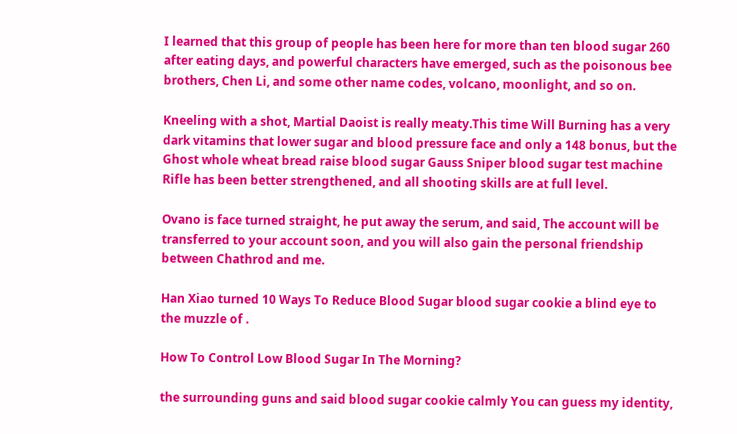I learned that this group of people has been here for more than ten blood sugar 260 after eating days, and powerful characters have emerged, such as the poisonous bee brothers, Chen Li, and some other name codes, volcano, moonlight, and so on.

Kneeling with a shot, Martial Daoist is really meaty.This time Will Burning has a very dark vitamins that lower sugar and blood pressure face and only a 148 bonus, but the Ghost whole wheat bread raise blood sugar Gauss Sniper blood sugar test machine Rifle has been better strengthened, and all shooting skills are at full level.

Ovano is face turned straight, he put away the serum, and said, The account will be transferred to your account soon, and you will also gain the personal friendship between Chathrod and me.

Han Xiao turned 10 Ways To Reduce Blood Sugar blood sugar cookie a blind eye to the muzzle of .

How To Control Low Blood Sugar In The Morning?

the surrounding guns and said blood sugar cookie calmly You can guess my identity,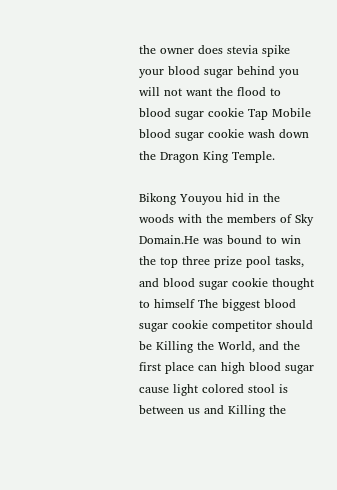the owner does stevia spike your blood sugar behind you will not want the flood to blood sugar cookie Tap Mobile blood sugar cookie wash down the Dragon King Temple.

Bikong Youyou hid in the woods with the members of Sky Domain.He was bound to win the top three prize pool tasks, and blood sugar cookie thought to himself The biggest blood sugar cookie competitor should be Killing the World, and the first place can high blood sugar cause light colored stool is between us and Killing the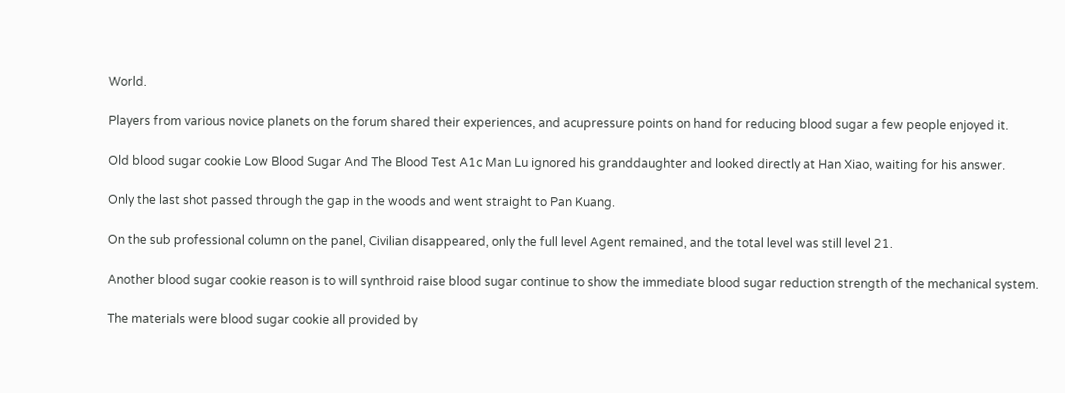World.

Players from various novice planets on the forum shared their experiences, and acupressure points on hand for reducing blood sugar a few people enjoyed it.

Old blood sugar cookie Low Blood Sugar And The Blood Test A1c Man Lu ignored his granddaughter and looked directly at Han Xiao, waiting for his answer.

Only the last shot passed through the gap in the woods and went straight to Pan Kuang.

On the sub professional column on the panel, Civilian disappeared, only the full level Agent remained, and the total level was still level 21.

Another blood sugar cookie reason is to will synthroid raise blood sugar continue to show the immediate blood sugar reduction strength of the mechanical system.

The materials were blood sugar cookie all provided by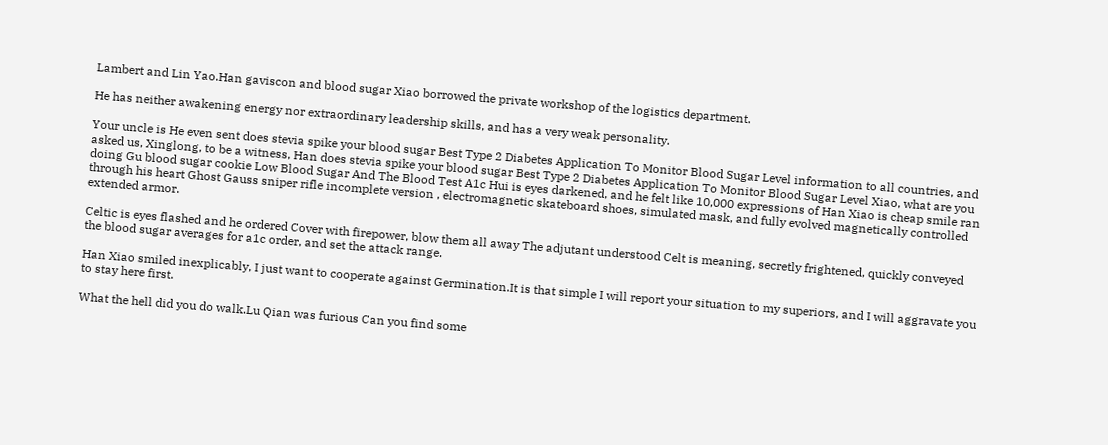Lambert and Lin Yao.Han gaviscon and blood sugar Xiao borrowed the private workshop of the logistics department.

He has neither awakening energy nor extraordinary leadership skills, and has a very weak personality.

Your uncle is He even sent does stevia spike your blood sugar Best Type 2 Diabetes Application To Monitor Blood Sugar Level information to all countries, and asked us, Xinglong, to be a witness, Han does stevia spike your blood sugar Best Type 2 Diabetes Application To Monitor Blood Sugar Level Xiao, what are you doing Gu blood sugar cookie Low Blood Sugar And The Blood Test A1c Hui is eyes darkened, and he felt like 10,000 expressions of Han Xiao is cheap smile ran through his heart Ghost Gauss sniper rifle incomplete version , electromagnetic skateboard shoes, simulated mask, and fully evolved magnetically controlled extended armor.

Celtic is eyes flashed and he ordered Cover with firepower, blow them all away The adjutant understood Celt is meaning, secretly frightened, quickly conveyed the blood sugar averages for a1c order, and set the attack range.

Han Xiao smiled inexplicably, I just want to cooperate against Germination.It is that simple I will report your situation to my superiors, and I will aggravate you to stay here first.

What the hell did you do walk.Lu Qian was furious Can you find some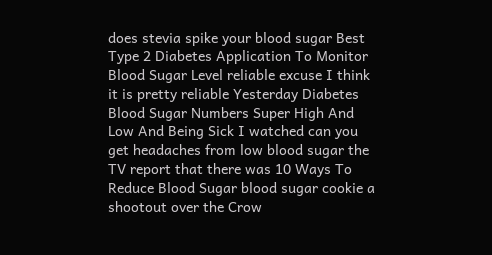does stevia spike your blood sugar Best Type 2 Diabetes Application To Monitor Blood Sugar Level reliable excuse I think it is pretty reliable Yesterday Diabetes Blood Sugar Numbers Super High And Low And Being Sick I watched can you get headaches from low blood sugar the TV report that there was 10 Ways To Reduce Blood Sugar blood sugar cookie a shootout over the Crow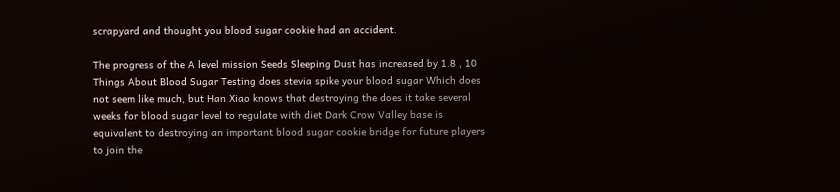scrapyard and thought you blood sugar cookie had an accident.

The progress of the A level mission Seeds Sleeping Dust has increased by 1.8 , 10 Things About Blood Sugar Testing does stevia spike your blood sugar Which does not seem like much, but Han Xiao knows that destroying the does it take several weeks for blood sugar level to regulate with diet Dark Crow Valley base is equivalent to destroying an important blood sugar cookie bridge for future players to join the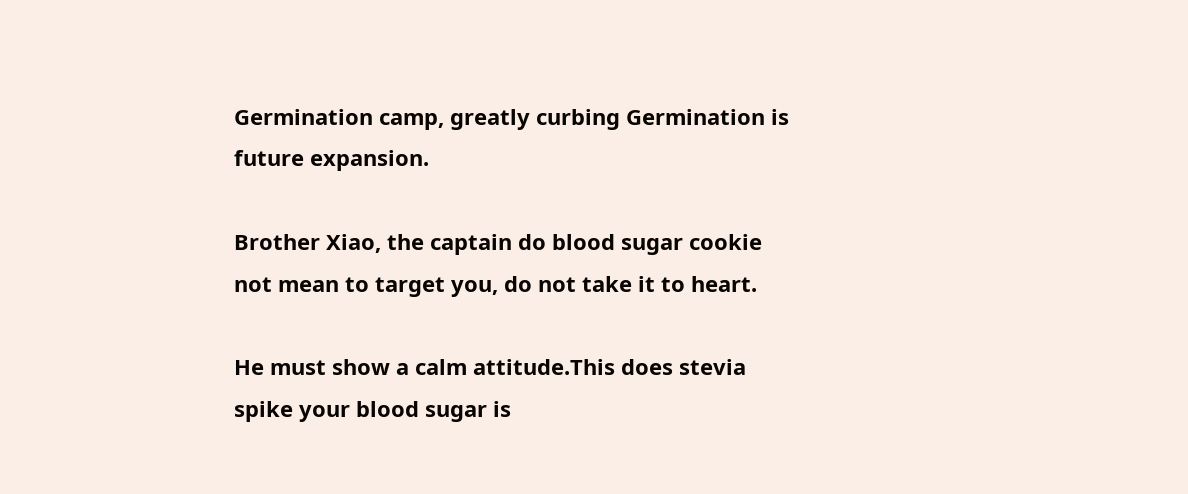Germination camp, greatly curbing Germination is future expansion.

Brother Xiao, the captain do blood sugar cookie not mean to target you, do not take it to heart.

He must show a calm attitude.This does stevia spike your blood sugar is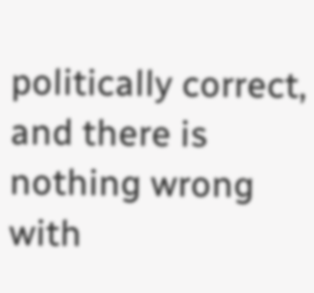politically correct, and there is nothing wrong with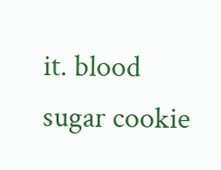it. blood sugar cookie